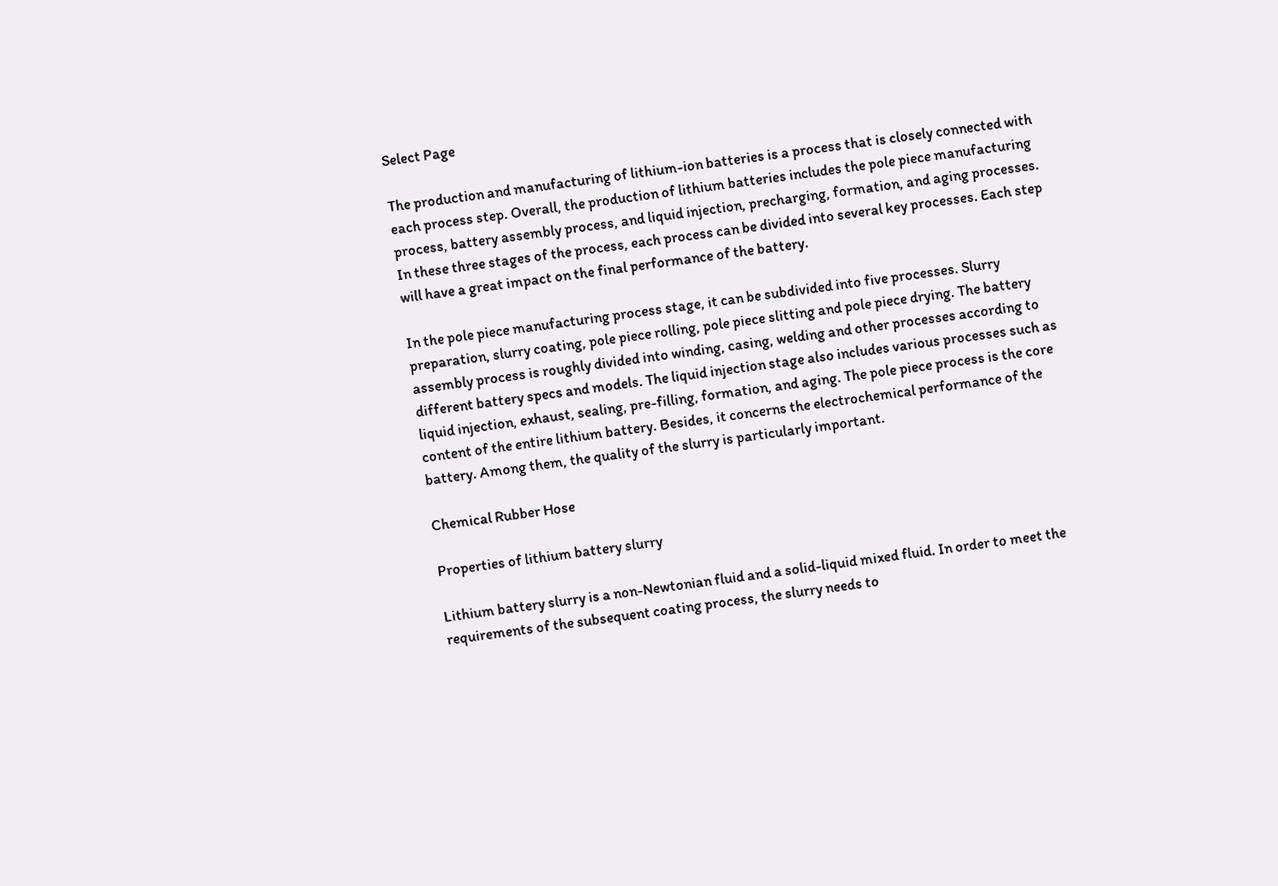Select Page

The production and manufacturing of lithium-ion batteries is a process that is closely connected with each process step. Overall, the production of lithium batteries includes the pole piece manufacturing process, battery assembly process, and liquid injection, precharging, formation, and aging processes. In these three stages of the process, each process can be divided into several key processes. Each step will have a great impact on the final performance of the battery.

In the pole piece manufacturing process stage, it can be subdivided into five processes. Slurry preparation, slurry coating, pole piece rolling, pole piece slitting and pole piece drying. The battery assembly process is roughly divided into winding, casing, welding and other processes according to different battery specs and models. The liquid injection stage also includes various processes such as liquid injection, exhaust, sealing, pre-filling, formation, and aging. The pole piece process is the core content of the entire lithium battery. Besides, it concerns the electrochemical performance of the battery. Among them, the quality of the slurry is particularly important.

Chemical Rubber Hose

Properties of lithium battery slurry

Lithium battery slurry is a non-Newtonian fluid and a solid-liquid mixed fluid. In order to meet the requirements of the subsequent coating process, the slurry needs to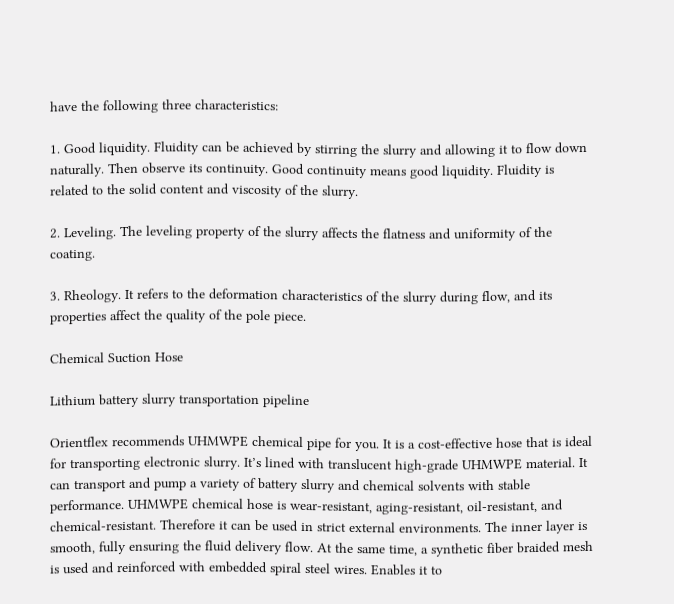have the following three characteristics:

1. Good liquidity. Fluidity can be achieved by stirring the slurry and allowing it to flow down naturally. Then observe its continuity. Good continuity means good liquidity. Fluidity is related to the solid content and viscosity of the slurry.

2. Leveling. The leveling property of the slurry affects the flatness and uniformity of the coating.

3. Rheology. It refers to the deformation characteristics of the slurry during flow, and its properties affect the quality of the pole piece.

Chemical Suction Hose

Lithium battery slurry transportation pipeline

Orientflex recommends UHMWPE chemical pipe for you. It is a cost-effective hose that is ideal for transporting electronic slurry. It’s lined with translucent high-grade UHMWPE material. It can transport and pump a variety of battery slurry and chemical solvents with stable performance. UHMWPE chemical hose is wear-resistant, aging-resistant, oil-resistant, and chemical-resistant. Therefore it can be used in strict external environments. The inner layer is smooth, fully ensuring the fluid delivery flow. At the same time, a synthetic fiber braided mesh is used and reinforced with embedded spiral steel wires. Enables it to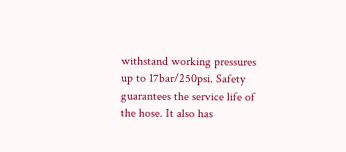withstand working pressures up to 17bar/250psi. Safety guarantees the service life of the hose. It also has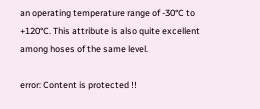an operating temperature range of -30°C to +120°C. This attribute is also quite excellent among hoses of the same level.

error: Content is protected !!